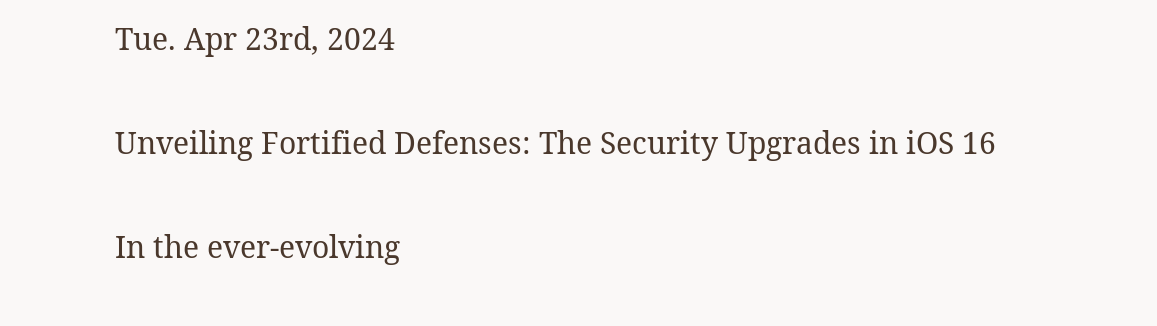Tue. Apr 23rd, 2024

Unveiling Fortified Defenses: The Security Upgrades in iOS 16

In the ever-evolving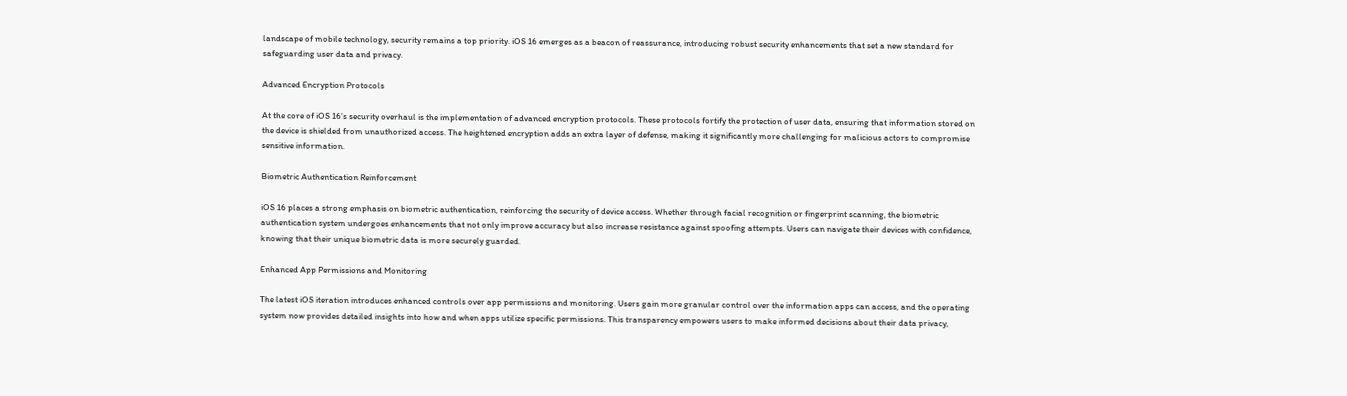landscape of mobile technology, security remains a top priority. iOS 16 emerges as a beacon of reassurance, introducing robust security enhancements that set a new standard for safeguarding user data and privacy.

Advanced Encryption Protocols

At the core of iOS 16’s security overhaul is the implementation of advanced encryption protocols. These protocols fortify the protection of user data, ensuring that information stored on the device is shielded from unauthorized access. The heightened encryption adds an extra layer of defense, making it significantly more challenging for malicious actors to compromise sensitive information.

Biometric Authentication Reinforcement

iOS 16 places a strong emphasis on biometric authentication, reinforcing the security of device access. Whether through facial recognition or fingerprint scanning, the biometric authentication system undergoes enhancements that not only improve accuracy but also increase resistance against spoofing attempts. Users can navigate their devices with confidence, knowing that their unique biometric data is more securely guarded.

Enhanced App Permissions and Monitoring

The latest iOS iteration introduces enhanced controls over app permissions and monitoring. Users gain more granular control over the information apps can access, and the operating system now provides detailed insights into how and when apps utilize specific permissions. This transparency empowers users to make informed decisions about their data privacy,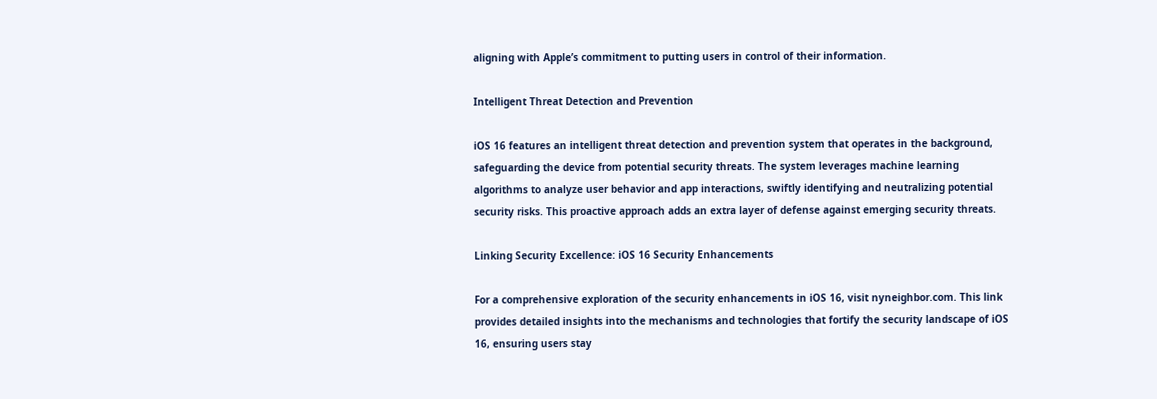aligning with Apple’s commitment to putting users in control of their information.

Intelligent Threat Detection and Prevention

iOS 16 features an intelligent threat detection and prevention system that operates in the background, safeguarding the device from potential security threats. The system leverages machine learning algorithms to analyze user behavior and app interactions, swiftly identifying and neutralizing potential security risks. This proactive approach adds an extra layer of defense against emerging security threats.

Linking Security Excellence: iOS 16 Security Enhancements

For a comprehensive exploration of the security enhancements in iOS 16, visit nyneighbor.com. This link provides detailed insights into the mechanisms and technologies that fortify the security landscape of iOS 16, ensuring users stay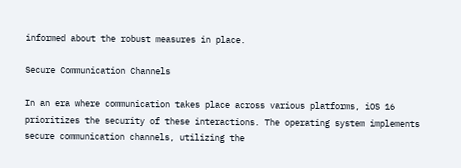informed about the robust measures in place.

Secure Communication Channels

In an era where communication takes place across various platforms, iOS 16 prioritizes the security of these interactions. The operating system implements secure communication channels, utilizing the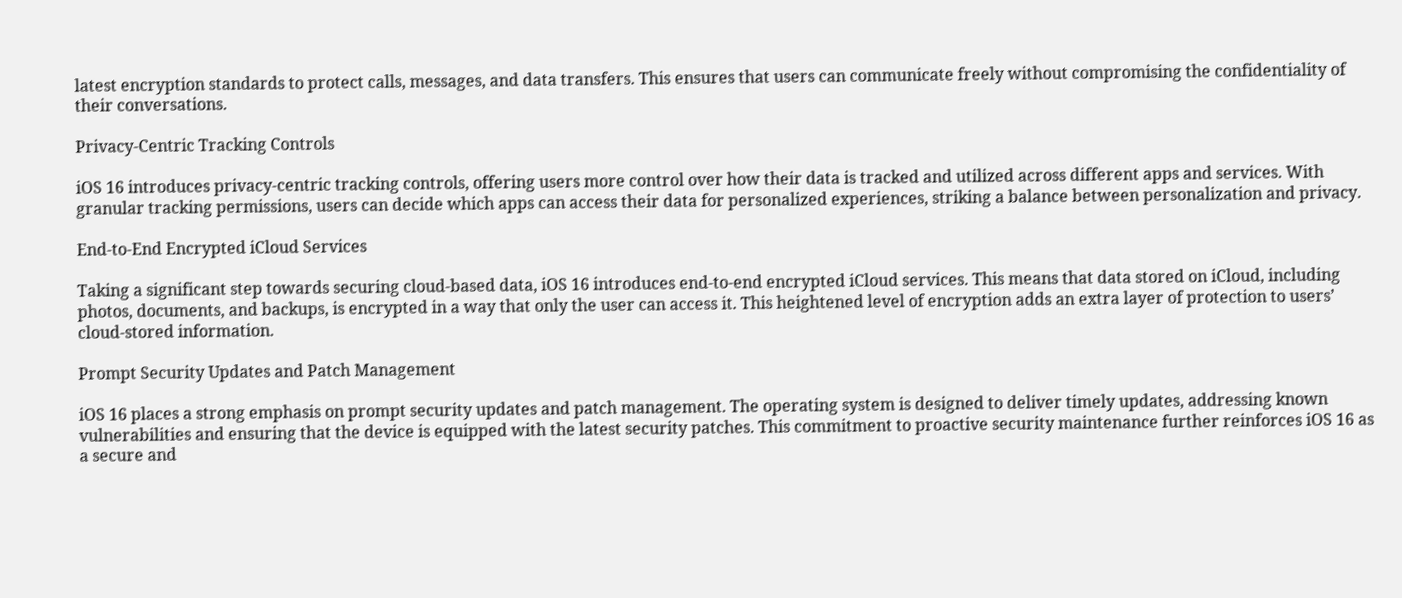latest encryption standards to protect calls, messages, and data transfers. This ensures that users can communicate freely without compromising the confidentiality of their conversations.

Privacy-Centric Tracking Controls

iOS 16 introduces privacy-centric tracking controls, offering users more control over how their data is tracked and utilized across different apps and services. With granular tracking permissions, users can decide which apps can access their data for personalized experiences, striking a balance between personalization and privacy.

End-to-End Encrypted iCloud Services

Taking a significant step towards securing cloud-based data, iOS 16 introduces end-to-end encrypted iCloud services. This means that data stored on iCloud, including photos, documents, and backups, is encrypted in a way that only the user can access it. This heightened level of encryption adds an extra layer of protection to users’ cloud-stored information.

Prompt Security Updates and Patch Management

iOS 16 places a strong emphasis on prompt security updates and patch management. The operating system is designed to deliver timely updates, addressing known vulnerabilities and ensuring that the device is equipped with the latest security patches. This commitment to proactive security maintenance further reinforces iOS 16 as a secure and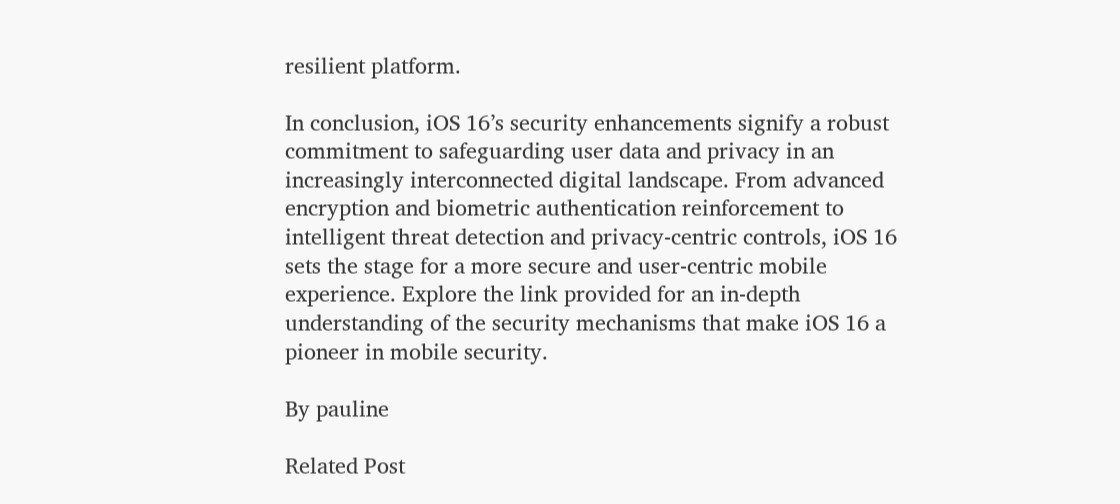resilient platform.

In conclusion, iOS 16’s security enhancements signify a robust commitment to safeguarding user data and privacy in an increasingly interconnected digital landscape. From advanced encryption and biometric authentication reinforcement to intelligent threat detection and privacy-centric controls, iOS 16 sets the stage for a more secure and user-centric mobile experience. Explore the link provided for an in-depth understanding of the security mechanisms that make iOS 16 a pioneer in mobile security.

By pauline

Related Post